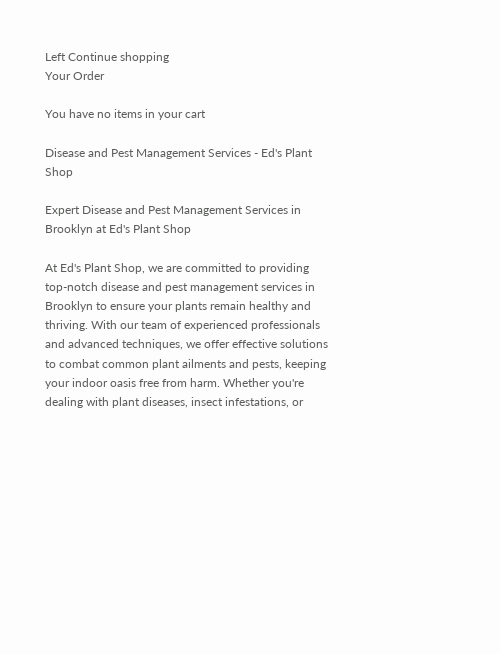Left Continue shopping
Your Order

You have no items in your cart

Disease and Pest Management Services - Ed's Plant Shop

Expert Disease and Pest Management Services in Brooklyn at Ed's Plant Shop

At Ed's Plant Shop, we are committed to providing top-notch disease and pest management services in Brooklyn to ensure your plants remain healthy and thriving. With our team of experienced professionals and advanced techniques, we offer effective solutions to combat common plant ailments and pests, keeping your indoor oasis free from harm. Whether you're dealing with plant diseases, insect infestations, or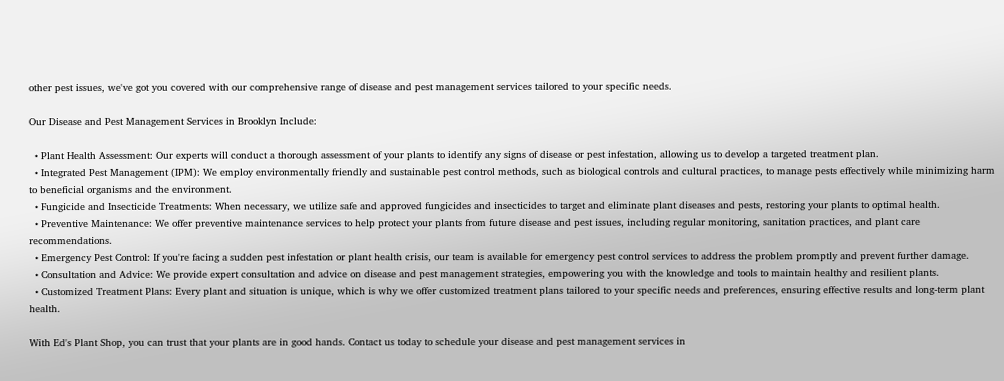other pest issues, we've got you covered with our comprehensive range of disease and pest management services tailored to your specific needs.

Our Disease and Pest Management Services in Brooklyn Include:

  • Plant Health Assessment: Our experts will conduct a thorough assessment of your plants to identify any signs of disease or pest infestation, allowing us to develop a targeted treatment plan.
  • Integrated Pest Management (IPM): We employ environmentally friendly and sustainable pest control methods, such as biological controls and cultural practices, to manage pests effectively while minimizing harm to beneficial organisms and the environment.
  • Fungicide and Insecticide Treatments: When necessary, we utilize safe and approved fungicides and insecticides to target and eliminate plant diseases and pests, restoring your plants to optimal health.
  • Preventive Maintenance: We offer preventive maintenance services to help protect your plants from future disease and pest issues, including regular monitoring, sanitation practices, and plant care recommendations.
  • Emergency Pest Control: If you're facing a sudden pest infestation or plant health crisis, our team is available for emergency pest control services to address the problem promptly and prevent further damage.
  • Consultation and Advice: We provide expert consultation and advice on disease and pest management strategies, empowering you with the knowledge and tools to maintain healthy and resilient plants.
  • Customized Treatment Plans: Every plant and situation is unique, which is why we offer customized treatment plans tailored to your specific needs and preferences, ensuring effective results and long-term plant health.

With Ed's Plant Shop, you can trust that your plants are in good hands. Contact us today to schedule your disease and pest management services in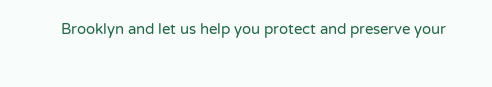Brooklyn and let us help you protect and preserve your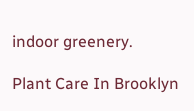indoor greenery.

Plant Care In Brooklyn